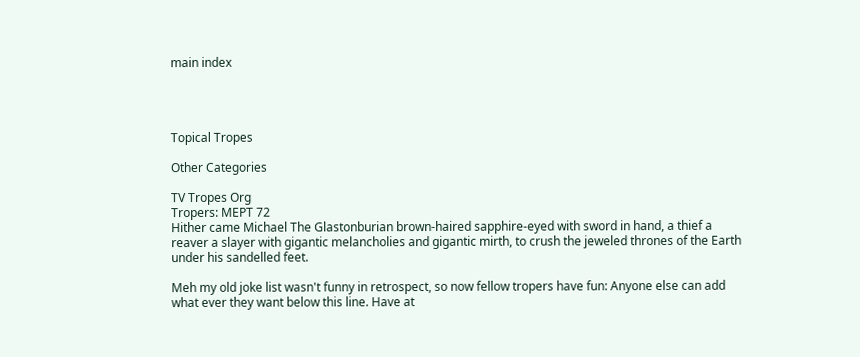main index




Topical Tropes

Other Categories

TV Tropes Org
Tropers: MEPT 72
Hither came Michael The Glastonburian brown-haired sapphire-eyed with sword in hand, a thief a reaver a slayer with gigantic melancholies and gigantic mirth, to crush the jeweled thrones of the Earth under his sandelled feet.

Meh my old joke list wasn't funny in retrospect, so now fellow tropers have fun: Anyone else can add what ever they want below this line. Have at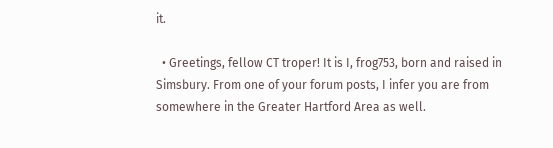it.

  • Greetings, fellow CT troper! It is I, frog753, born and raised in Simsbury. From one of your forum posts, I infer you are from somewhere in the Greater Hartford Area as well.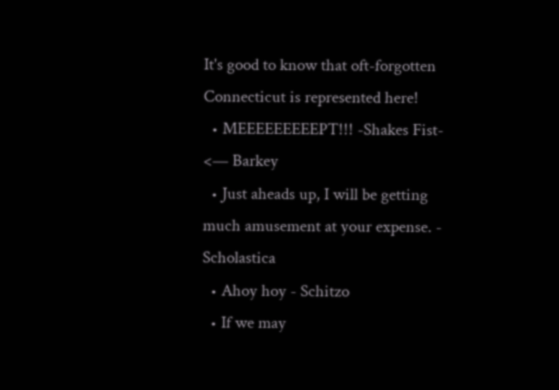It's good to know that oft-forgotten Connecticut is represented here!
  • MEEEEEEEEEPT!!! -Shakes Fist- <— Barkey
  • Just aheads up, I will be getting much amusement at your expense. - Scholastica
  • Ahoy hoy - Schitzo
  • If we may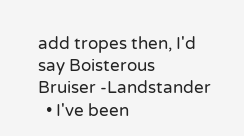add tropes then, I'd say Boisterous Bruiser -Landstander
  • I've been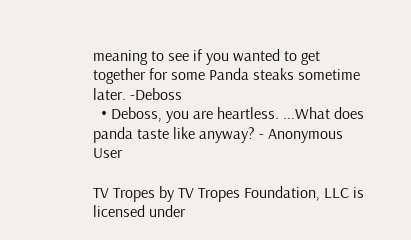meaning to see if you wanted to get together for some Panda steaks sometime later. -Deboss
  • Deboss, you are heartless. ...What does panda taste like anyway? - Anonymous User

TV Tropes by TV Tropes Foundation, LLC is licensed under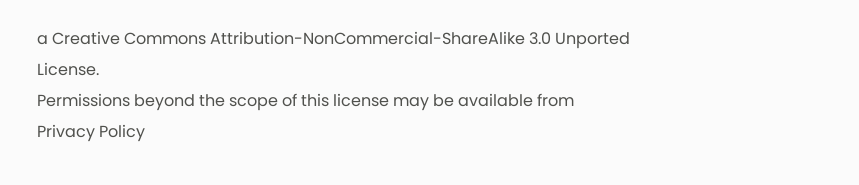a Creative Commons Attribution-NonCommercial-ShareAlike 3.0 Unported License.
Permissions beyond the scope of this license may be available from
Privacy Policy